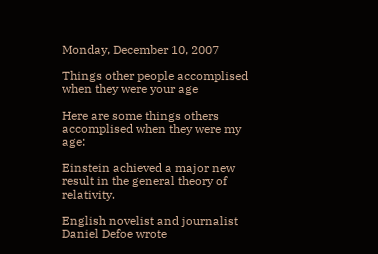Monday, December 10, 2007

Things other people accomplised when they were your age

Here are some things others accomplised when they were my age:

Einstein achieved a major new result in the general theory of relativity.

English novelist and journalist Daniel Defoe wrote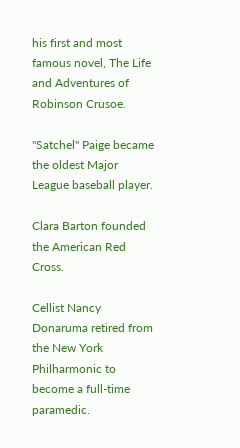his first and most famous novel, The Life and Adventures of Robinson Crusoe.

"Satchel" Paige became the oldest Major League baseball player.

Clara Barton founded the American Red Cross.

Cellist Nancy Donaruma retired from the New York Philharmonic to become a full-time paramedic.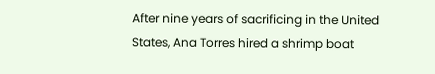After nine years of sacrificing in the United States, Ana Torres hired a shrimp boat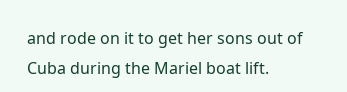and rode on it to get her sons out of Cuba during the Mariel boat lift.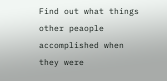Find out what things other peaople accomplished when they were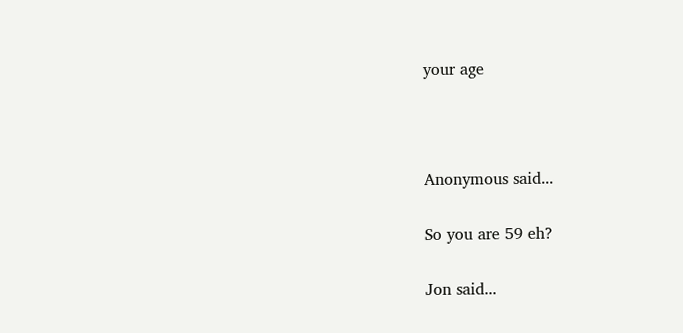your age



Anonymous said...

So you are 59 eh?

Jon said...